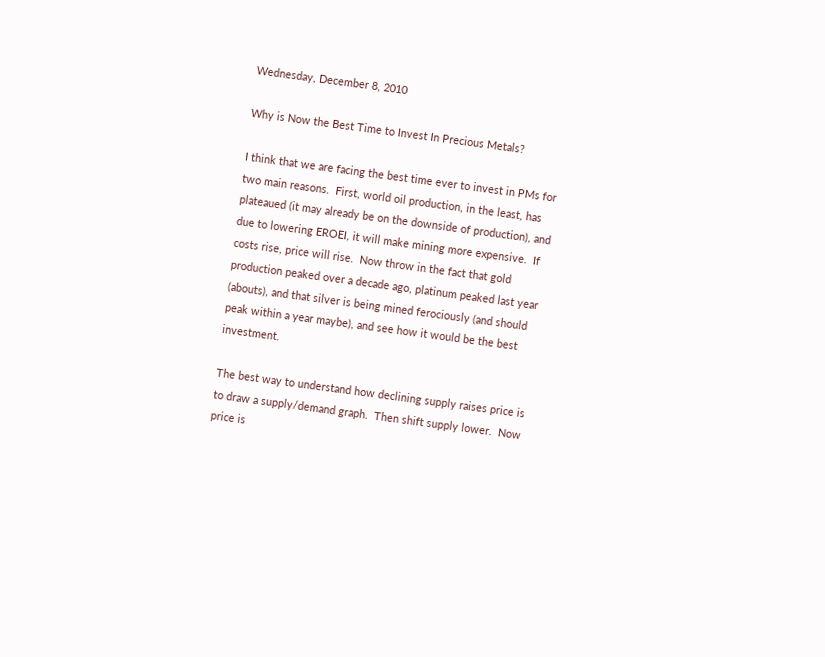Wednesday, December 8, 2010

Why is Now the Best Time to Invest In Precious Metals?

I think that we are facing the best time ever to invest in PMs for two main reasons.  First, world oil production, in the least, has plateaued (it may already be on the downside of production), and due to lowering EROEI, it will make mining more expensive.  If costs rise, price will rise.  Now throw in the fact that gold production peaked over a decade ago, platinum peaked last year (abouts), and that silver is being mined ferociously (and should peak within a year maybe), and see how it would be the best investment.

The best way to understand how declining supply raises price is to draw a supply/demand graph.  Then shift supply lower.  Now price is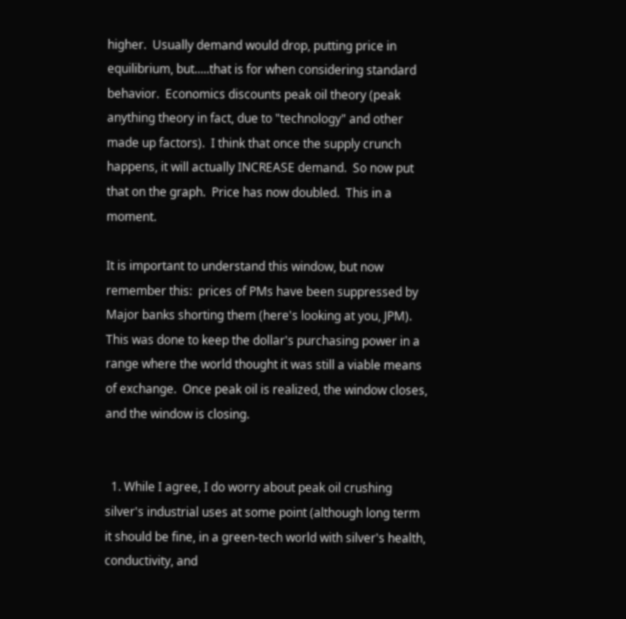higher.  Usually demand would drop, putting price in equilibrium, but.....that is for when considering standard behavior.  Economics discounts peak oil theory (peak anything theory in fact, due to "technology" and other made up factors).  I think that once the supply crunch happens, it will actually INCREASE demand.  So now put that on the graph.  Price has now doubled.  This in a moment.

It is important to understand this window, but now remember this:  prices of PMs have been suppressed by Major banks shorting them (here's looking at you, JPM).  This was done to keep the dollar's purchasing power in a range where the world thought it was still a viable means of exchange.  Once peak oil is realized, the window closes, and the window is closing.


  1. While I agree, I do worry about peak oil crushing silver's industrial uses at some point (although long term it should be fine, in a green-tech world with silver's health, conductivity, and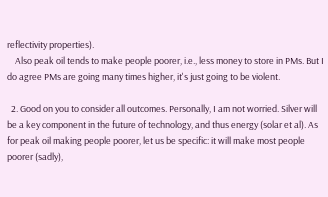reflectivity properties).
    Also peak oil tends to make people poorer, i.e., less money to store in PMs. But I do agree PMs are going many times higher, it's just going to be violent.

  2. Good on you to consider all outcomes. Personally, I am not worried. Silver will be a key component in the future of technology, and thus energy (solar et al). As for peak oil making people poorer, let us be specific: it will make most people poorer (sadly),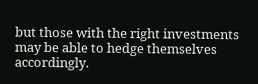but those with the right investments may be able to hedge themselves accordingly.